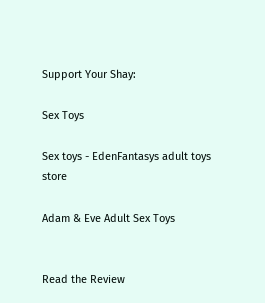Support Your Shay:

Sex Toys

Sex toys - EdenFantasys adult toys store

Adam & Eve Adult Sex Toys


Read the Review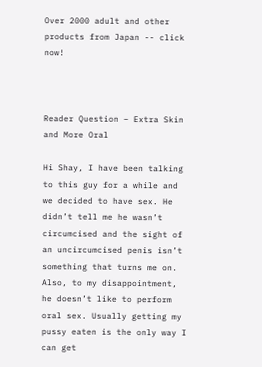Over 2000 adult and other products from Japan -- click now!



Reader Question – Extra Skin and More Oral

Hi Shay, I have been talking to this guy for a while and we decided to have sex. He didn’t tell me he wasn’t circumcised and the sight of an uncircumcised penis isn’t something that turns me on. Also, to my disappointment, he doesn’t like to perform oral sex. Usually getting my pussy eaten is the only way I can get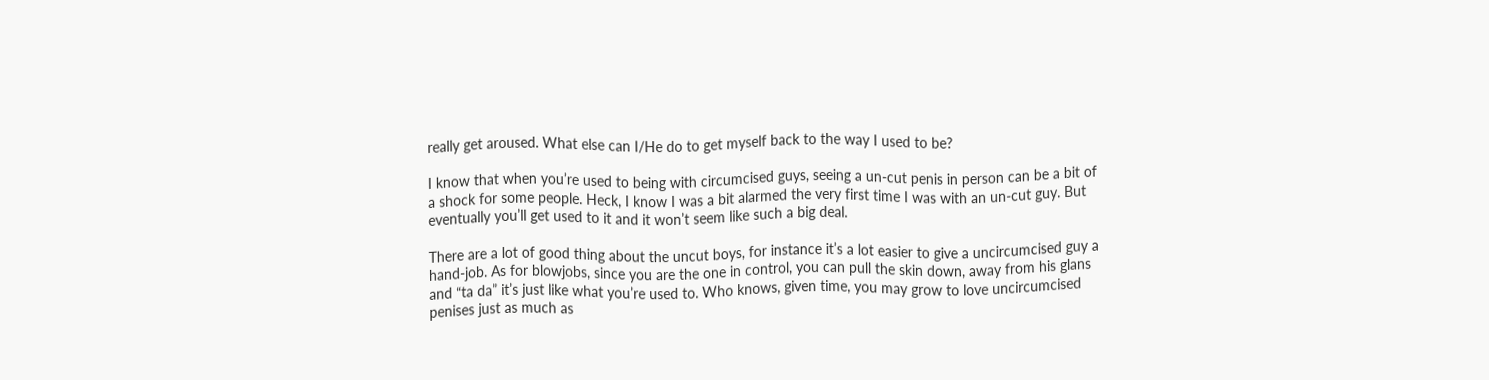really get aroused. What else can I/He do to get myself back to the way I used to be?

I know that when you’re used to being with circumcised guys, seeing a un-cut penis in person can be a bit of a shock for some people. Heck, I know I was a bit alarmed the very first time I was with an un-cut guy. But eventually you’ll get used to it and it won’t seem like such a big deal.

There are a lot of good thing about the uncut boys, for instance it’s a lot easier to give a uncircumcised guy a hand-job. As for blowjobs, since you are the one in control, you can pull the skin down, away from his glans and “ta da” it’s just like what you’re used to. Who knows, given time, you may grow to love uncircumcised penises just as much as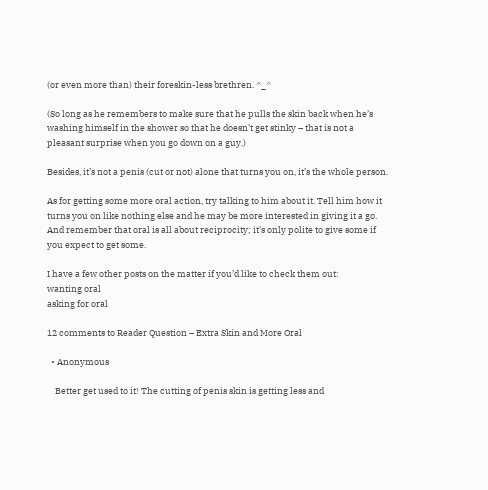(or even more than) their foreskin-less brethren. ^_^

(So long as he remembers to make sure that he pulls the skin back when he’s washing himself in the shower so that he doesn’t get stinky – that is not a pleasant surprise when you go down on a guy.)

Besides, it’s not a penis (cut or not) alone that turns you on, it’s the whole person.

As for getting some more oral action, try talking to him about it. Tell him how it turns you on like nothing else and he may be more interested in giving it a go. And remember that oral is all about reciprocity; it’s only polite to give some if you expect to get some.

I have a few other posts on the matter if you’d like to check them out:
wanting oral
asking for oral

12 comments to Reader Question – Extra Skin and More Oral

  • Anonymous

    Better get used to it! The cutting of penis skin is getting less and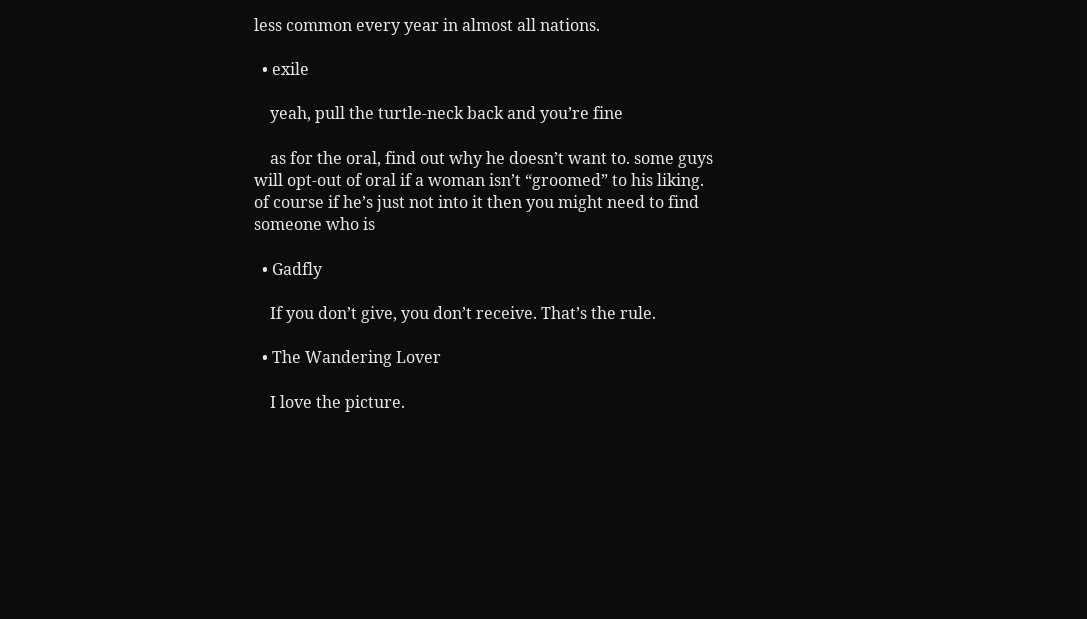less common every year in almost all nations.

  • exile

    yeah, pull the turtle-neck back and you’re fine

    as for the oral, find out why he doesn’t want to. some guys will opt-out of oral if a woman isn’t “groomed” to his liking. of course if he’s just not into it then you might need to find someone who is

  • Gadfly

    If you don’t give, you don’t receive. That’s the rule.

  • The Wandering Lover

    I love the picture.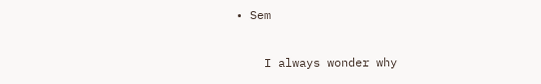• Sem

    I always wonder why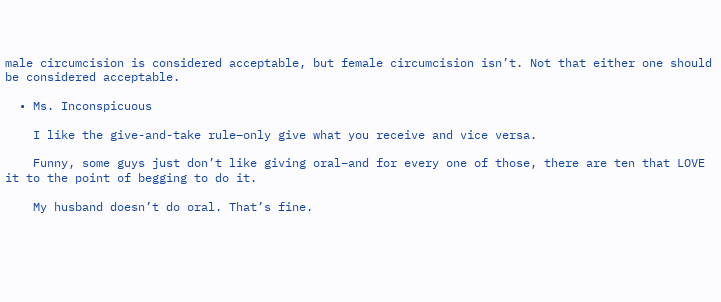male circumcision is considered acceptable, but female circumcision isn’t. Not that either one should be considered acceptable.

  • Ms. Inconspicuous

    I like the give-and-take rule–only give what you receive and vice versa.

    Funny, some guys just don’t like giving oral–and for every one of those, there are ten that LOVE it to the point of begging to do it.

    My husband doesn’t do oral. That’s fine.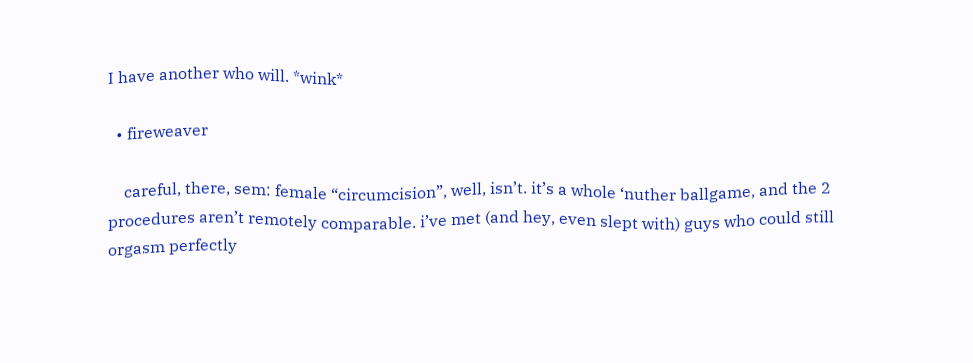I have another who will. *wink*

  • fireweaver

    careful, there, sem: female “circumcision”, well, isn’t. it’s a whole ‘nuther ballgame, and the 2 procedures aren’t remotely comparable. i’ve met (and hey, even slept with) guys who could still orgasm perfectly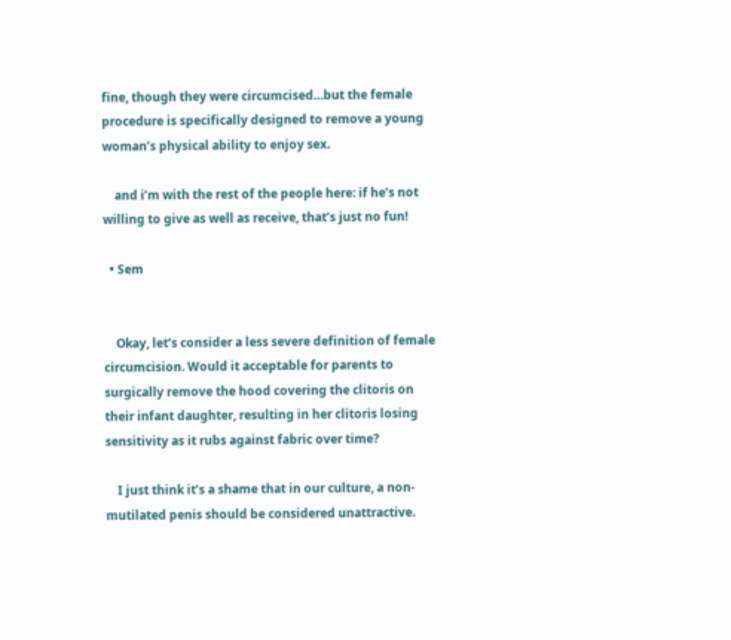fine, though they were circumcised…but the female procedure is specifically designed to remove a young woman’s physical ability to enjoy sex.

    and i’m with the rest of the people here: if he’s not willing to give as well as receive, that’s just no fun!

  • Sem


    Okay, let’s consider a less severe definition of female circumcision. Would it acceptable for parents to surgically remove the hood covering the clitoris on their infant daughter, resulting in her clitoris losing sensitivity as it rubs against fabric over time?

    I just think it’s a shame that in our culture, a non-mutilated penis should be considered unattractive.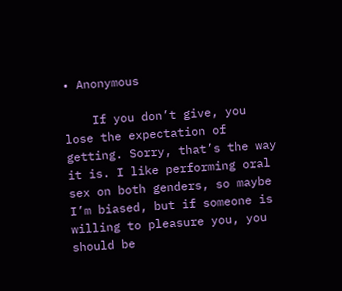• Anonymous

    If you don’t give, you lose the expectation of getting. Sorry, that’s the way it is. I like performing oral sex on both genders, so maybe I’m biased, but if someone is willing to pleasure you, you should be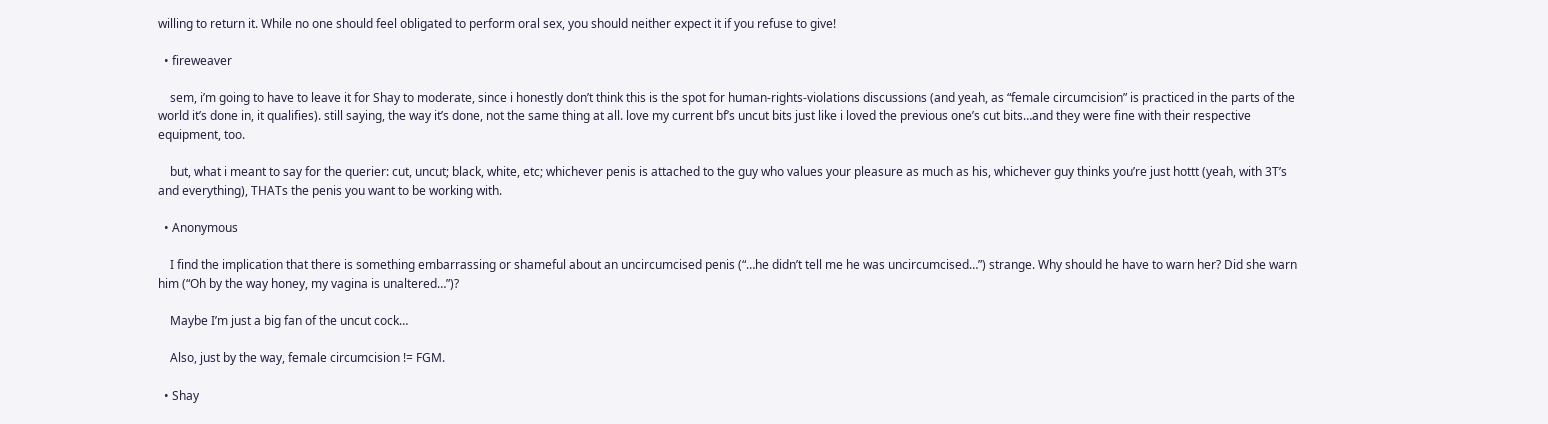willing to return it. While no one should feel obligated to perform oral sex, you should neither expect it if you refuse to give!

  • fireweaver

    sem, i’m going to have to leave it for Shay to moderate, since i honestly don’t think this is the spot for human-rights-violations discussions (and yeah, as “female circumcision” is practiced in the parts of the world it’s done in, it qualifies). still saying, the way it’s done, not the same thing at all. love my current bf’s uncut bits just like i loved the previous one’s cut bits…and they were fine with their respective equipment, too.

    but, what i meant to say for the querier: cut, uncut; black, white, etc; whichever penis is attached to the guy who values your pleasure as much as his, whichever guy thinks you’re just hottt (yeah, with 3T’s and everything), THATs the penis you want to be working with.

  • Anonymous

    I find the implication that there is something embarrassing or shameful about an uncircumcised penis (“…he didn’t tell me he was uncircumcised…”) strange. Why should he have to warn her? Did she warn him (“Oh by the way honey, my vagina is unaltered…”)?

    Maybe I’m just a big fan of the uncut cock…

    Also, just by the way, female circumcision != FGM.

  • Shay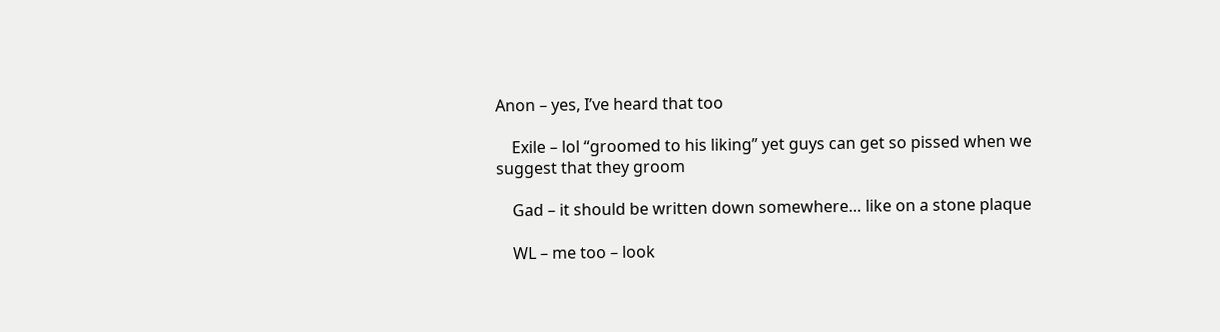Anon – yes, I’ve heard that too

    Exile – lol “groomed to his liking” yet guys can get so pissed when we suggest that they groom

    Gad – it should be written down somewhere… like on a stone plaque

    WL – me too – look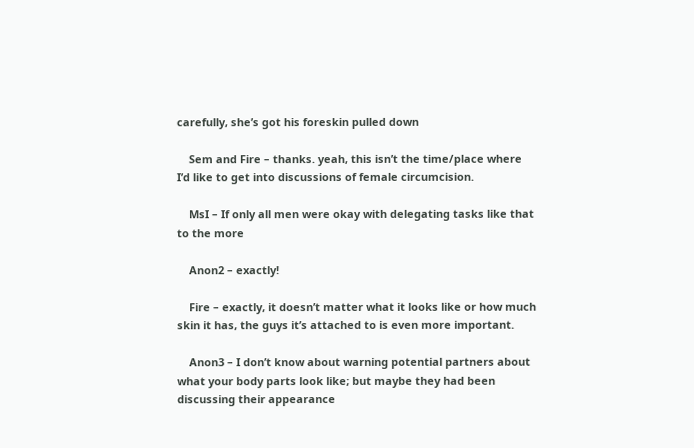carefully, she’s got his foreskin pulled down

    Sem and Fire – thanks. yeah, this isn’t the time/place where I’d like to get into discussions of female circumcision.

    MsI – If only all men were okay with delegating tasks like that to the more

    Anon2 – exactly!

    Fire – exactly, it doesn’t matter what it looks like or how much skin it has, the guys it’s attached to is even more important.

    Anon3 – I don’t know about warning potential partners about what your body parts look like; but maybe they had been discussing their appearance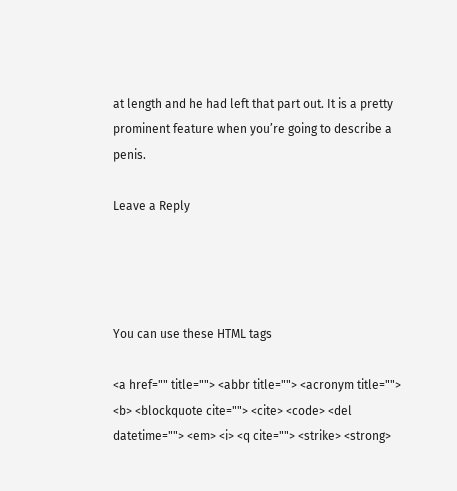at length and he had left that part out. It is a pretty prominent feature when you’re going to describe a penis.

Leave a Reply




You can use these HTML tags

<a href="" title=""> <abbr title=""> <acronym title=""> <b> <blockquote cite=""> <cite> <code> <del datetime=""> <em> <i> <q cite=""> <strike> <strong>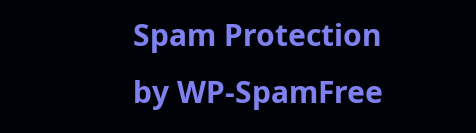Spam Protection by WP-SpamFree